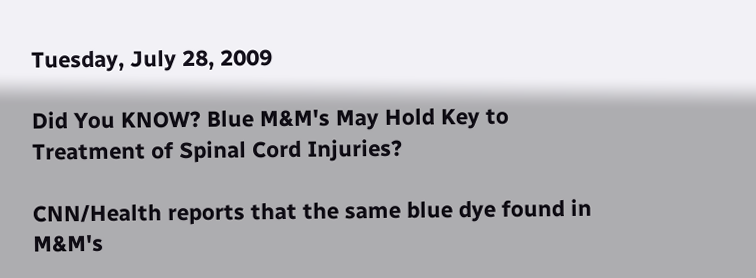Tuesday, July 28, 2009

Did You KNOW? Blue M&M's May Hold Key to Treatment of Spinal Cord Injuries?

CNN/Health reports that the same blue dye found in M&M's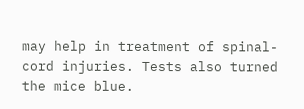may help in treatment of spinal-cord injuries. Tests also turned the mice blue.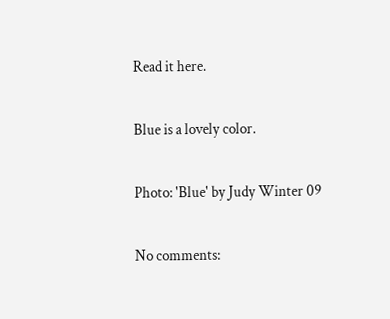Read it here.

Blue is a lovely color.

Photo: 'Blue' by Judy Winter 09

No comments: